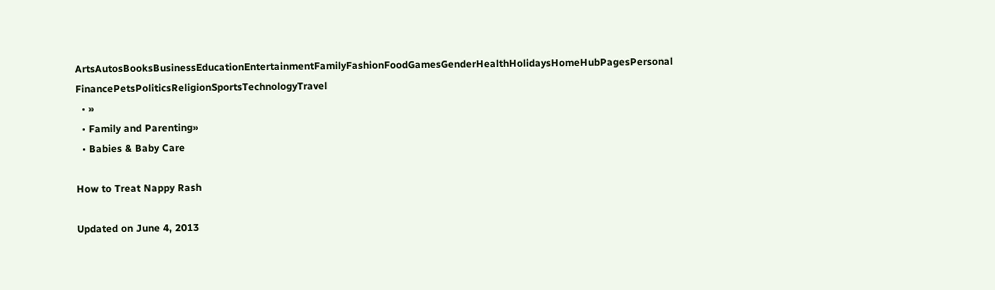ArtsAutosBooksBusinessEducationEntertainmentFamilyFashionFoodGamesGenderHealthHolidaysHomeHubPagesPersonal FinancePetsPoliticsReligionSportsTechnologyTravel
  • »
  • Family and Parenting»
  • Babies & Baby Care

How to Treat Nappy Rash

Updated on June 4, 2013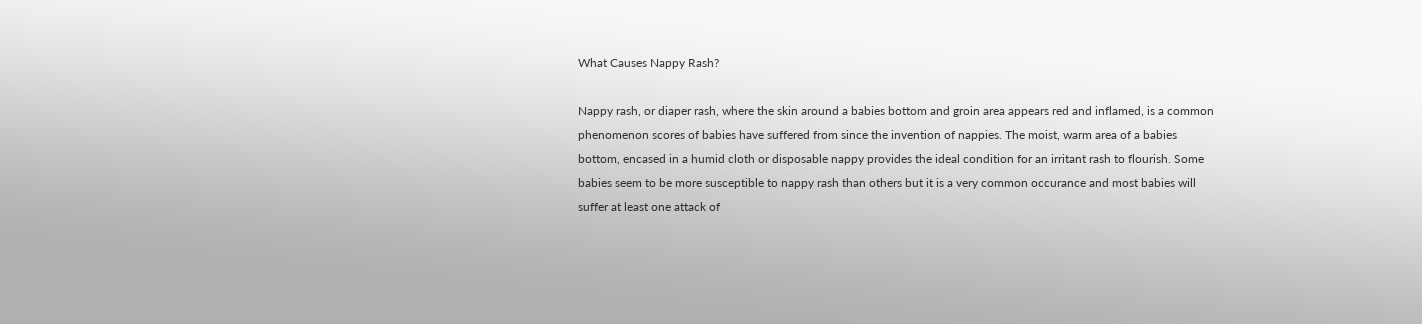What Causes Nappy Rash?

Nappy rash, or diaper rash, where the skin around a babies bottom and groin area appears red and inflamed, is a common phenomenon scores of babies have suffered from since the invention of nappies. The moist, warm area of a babies bottom, encased in a humid cloth or disposable nappy provides the ideal condition for an irritant rash to flourish. Some babies seem to be more susceptible to nappy rash than others but it is a very common occurance and most babies will suffer at least one attack of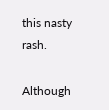this nasty rash.

Although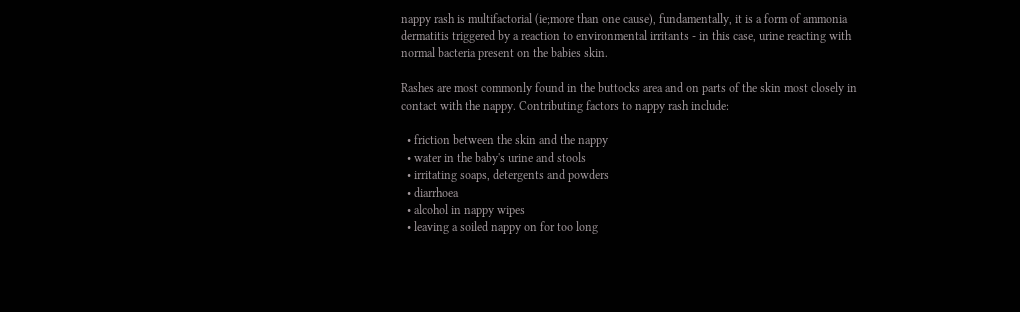nappy rash is multifactorial (ie;more than one cause), fundamentally, it is a form of ammonia dermatitis triggered by a reaction to environmental irritants - in this case, urine reacting with normal bacteria present on the babies skin.

Rashes are most commonly found in the buttocks area and on parts of the skin most closely in contact with the nappy. Contributing factors to nappy rash include:

  • friction between the skin and the nappy
  • water in the baby's urine and stools
  • irritating soaps, detergents and powders
  • diarrhoea
  • alcohol in nappy wipes
  • leaving a soiled nappy on for too long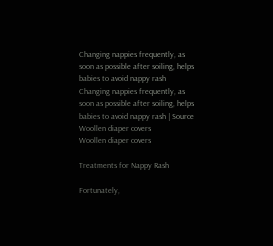Changing nappies frequently, as soon as possible after soiling, helps babies to avoid nappy rash
Changing nappies frequently, as soon as possible after soiling, helps babies to avoid nappy rash | Source
Woollen diaper covers
Woollen diaper covers

Treatments for Nappy Rash

Fortunately,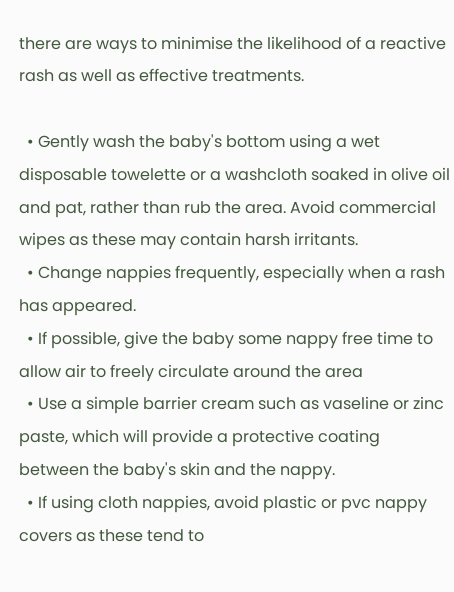there are ways to minimise the likelihood of a reactive rash as well as effective treatments.

  • Gently wash the baby's bottom using a wet disposable towelette or a washcloth soaked in olive oil and pat, rather than rub the area. Avoid commercial wipes as these may contain harsh irritants.
  • Change nappies frequently, especially when a rash has appeared.
  • If possible, give the baby some nappy free time to allow air to freely circulate around the area
  • Use a simple barrier cream such as vaseline or zinc paste, which will provide a protective coating between the baby's skin and the nappy.
  • If using cloth nappies, avoid plastic or pvc nappy covers as these tend to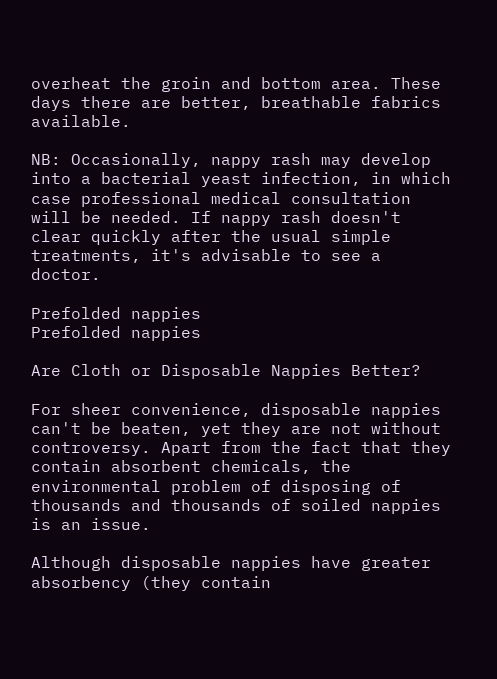overheat the groin and bottom area. These days there are better, breathable fabrics available.

NB: Occasionally, nappy rash may develop into a bacterial yeast infection, in which case professional medical consultation will be needed. If nappy rash doesn't clear quickly after the usual simple treatments, it's advisable to see a doctor.

Prefolded nappies
Prefolded nappies

Are Cloth or Disposable Nappies Better?

For sheer convenience, disposable nappies can't be beaten, yet they are not without controversy. Apart from the fact that they contain absorbent chemicals, the environmental problem of disposing of thousands and thousands of soiled nappies is an issue.

Although disposable nappies have greater absorbency (they contain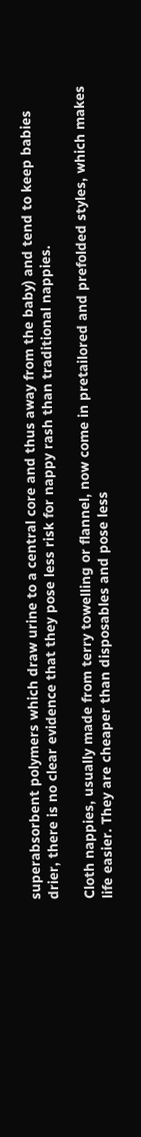superabsorbent polymers which draw urine to a central core and thus away from the baby) and tend to keep babies drier, there is no clear evidence that they pose less risk for nappy rash than traditional nappies.

Cloth nappies, usually made from terry towelling or flannel, now come in pretailored and prefolded styles, which makes life easier. They are cheaper than disposables and pose less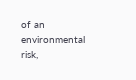of an environmental risk,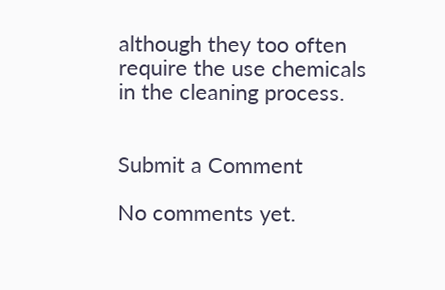although they too often require the use chemicals in the cleaning process.


Submit a Comment

No comments yet.